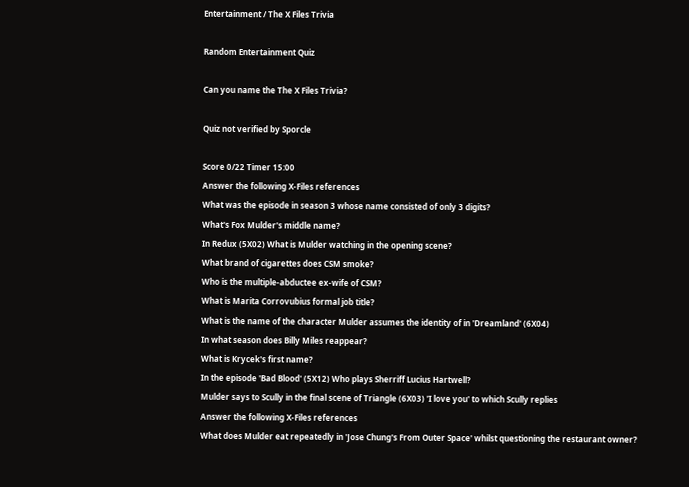Entertainment / The X Files Trivia

Random Entertainment Quiz

Can you name the The X Files Trivia?

Quiz not verified by Sporcle

Score 0/22 Timer 15:00
Answer the following X-Files references
What was the episode in season 3 whose name consisted of only 3 digits?
What's Fox Mulder's middle name?
In Redux (5X02) What is Mulder watching in the opening scene?
What brand of cigarettes does CSM smoke?
Who is the multiple-abductee ex-wife of CSM?
What is Marita Corrovubius formal job title?
What is the name of the character Mulder assumes the identity of in 'Dreamland' (6X04)
In what season does Billy Miles reappear?
What is Krycek's first name?
In the episode 'Bad Blood' (5X12) Who plays Sherriff Lucius Hartwell?
Mulder says to Scully in the final scene of Triangle (6X03) 'I love you' to which Scully replies
Answer the following X-Files references
What does Mulder eat repeatedly in 'Jose Chung's From Outer Space' whilst questioning the restaurant owner?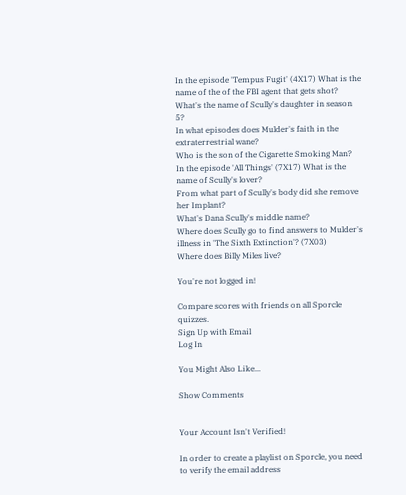In the episode 'Tempus Fugit' (4X17) What is the name of the of the FBI agent that gets shot?
What's the name of Scully's daughter in season 5?
In what episodes does Mulder's faith in the extraterrestrial wane?
Who is the son of the Cigarette Smoking Man?
In the episode 'All Things' (7X17) What is the name of Scully's lover?
From what part of Scully's body did she remove her Implant?
What's Dana Scully's middle name?
Where does Scully go to find answers to Mulder's illness in 'The Sixth Extinction'? (7X03)
Where does Billy Miles live?

You're not logged in!

Compare scores with friends on all Sporcle quizzes.
Sign Up with Email
Log In

You Might Also Like...

Show Comments


Your Account Isn't Verified!

In order to create a playlist on Sporcle, you need to verify the email address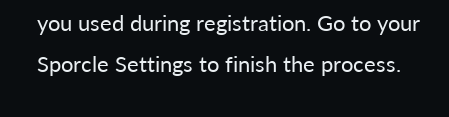you used during registration. Go to your Sporcle Settings to finish the process.